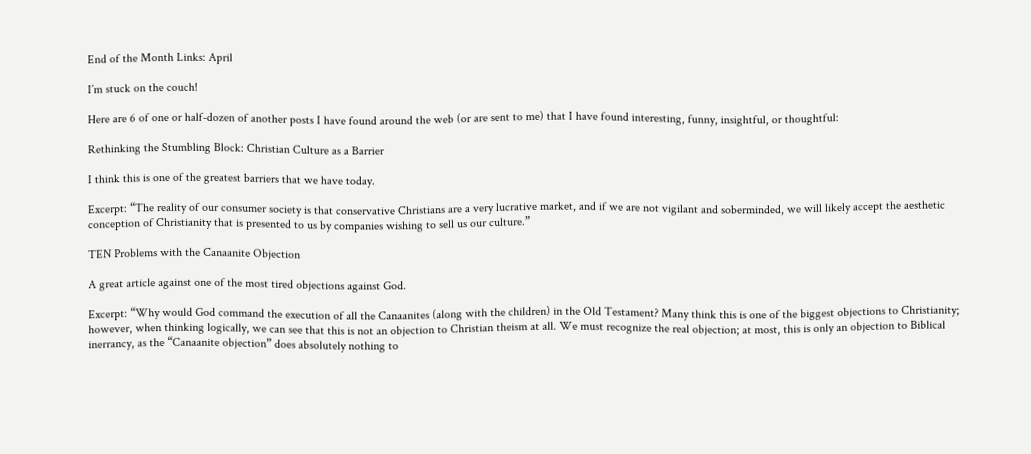End of the Month Links: April

I’m stuck on the couch!

Here are 6 of one or half-dozen of another posts I have found around the web (or are sent to me) that I have found interesting, funny, insightful, or thoughtful:

Rethinking the Stumbling Block: Christian Culture as a Barrier

I think this is one of the greatest barriers that we have today.

Excerpt: “The reality of our consumer society is that conservative Christians are a very lucrative market, and if we are not vigilant and soberminded, we will likely accept the aesthetic conception of Christianity that is presented to us by companies wishing to sell us our culture.”

TEN Problems with the Canaanite Objection

A great article against one of the most tired objections against God.

Excerpt: “Why would God command the execution of all the Canaanites (along with the children) in the Old Testament? Many think this is one of the biggest objections to Christianity; however, when thinking logically, we can see that this is not an objection to Christian theism at all. We must recognize the real objection; at most, this is only an objection to Biblical inerrancy, as the “Canaanite objection” does absolutely nothing to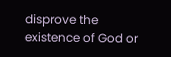disprove the existence of God or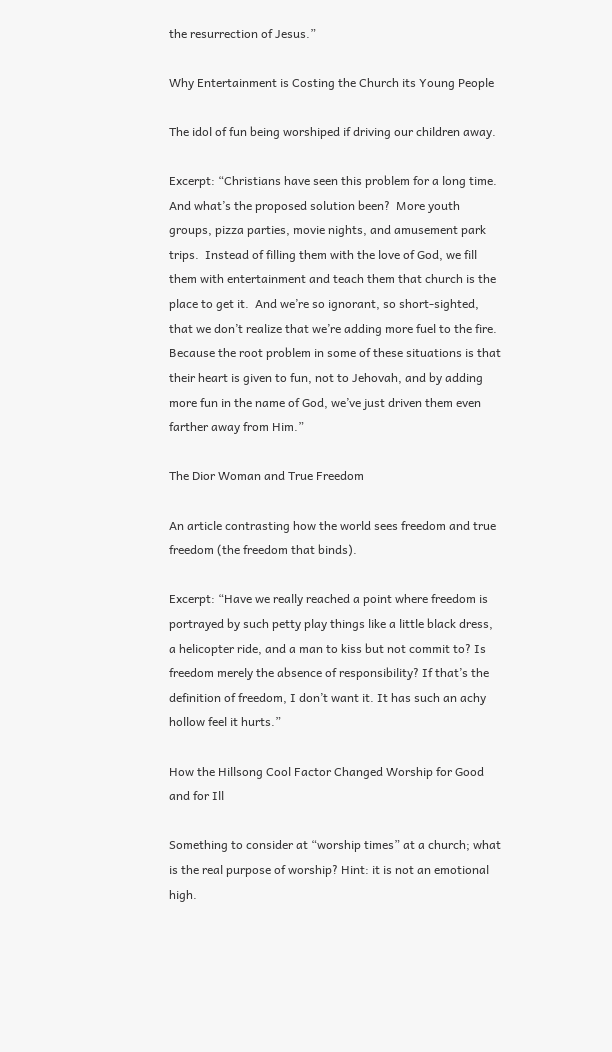the resurrection of Jesus.”

Why Entertainment is Costing the Church its Young People

The idol of fun being worshiped if driving our children away.

Excerpt: “Christians have seen this problem for a long time.  And what’s the proposed solution been?  More youth groups, pizza parties, movie nights, and amusement park trips.  Instead of filling them with the love of God, we fill them with entertainment and teach them that church is the place to get it.  And we’re so ignorant, so short-sighted, that we don’t realize that we’re adding more fuel to the fire.  Because the root problem in some of these situations is that their heart is given to fun, not to Jehovah, and by adding more fun in the name of God, we’ve just driven them even farther away from Him.”

The Dior Woman and True Freedom

An article contrasting how the world sees freedom and true freedom (the freedom that binds).

Excerpt: “Have we really reached a point where freedom is portrayed by such petty play things like a little black dress, a helicopter ride, and a man to kiss but not commit to? Is freedom merely the absence of responsibility? If that’s the definition of freedom, I don’t want it. It has such an achy hollow feel it hurts.”

How the Hillsong Cool Factor Changed Worship for Good and for Ill

Something to consider at “worship times” at a church; what is the real purpose of worship? Hint: it is not an emotional high.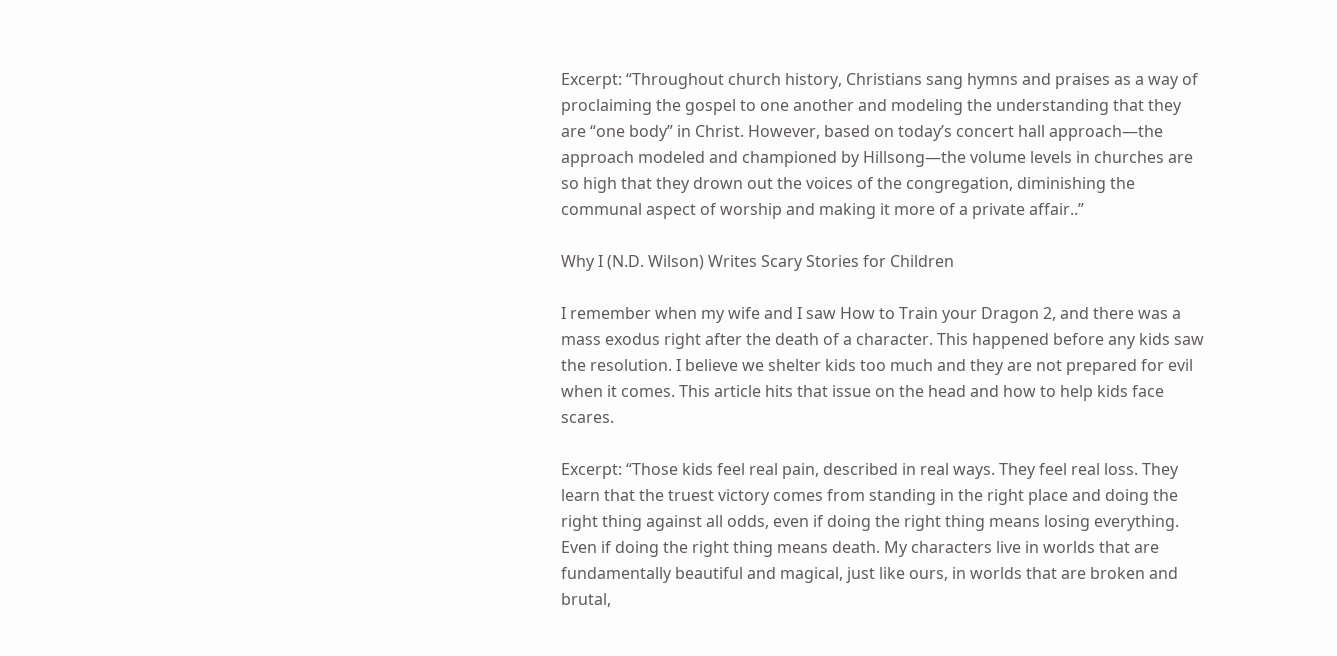Excerpt: “Throughout church history, Christians sang hymns and praises as a way of proclaiming the gospel to one another and modeling the understanding that they are “one body” in Christ. However, based on today’s concert hall approach—the approach modeled and championed by Hillsong—the volume levels in churches are so high that they drown out the voices of the congregation, diminishing the communal aspect of worship and making it more of a private affair..”

Why I (N.D. Wilson) Writes Scary Stories for Children

I remember when my wife and I saw How to Train your Dragon 2, and there was a mass exodus right after the death of a character. This happened before any kids saw the resolution. I believe we shelter kids too much and they are not prepared for evil when it comes. This article hits that issue on the head and how to help kids face scares.

Excerpt: “Those kids feel real pain, described in real ways. They feel real loss. They learn that the truest victory comes from standing in the right place and doing the right thing against all odds, even if doing the right thing means losing everything. Even if doing the right thing means death. My characters live in worlds that are fundamentally beautiful and magical, just like ours, in worlds that are broken and brutal,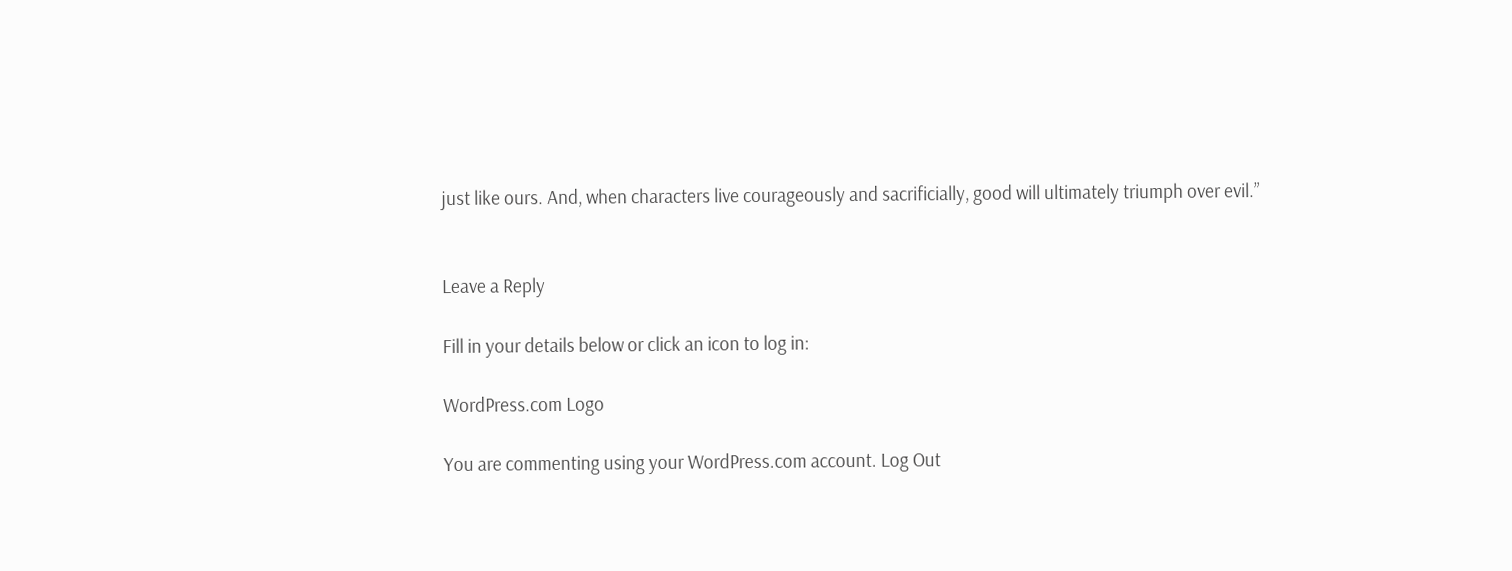just like ours. And, when characters live courageously and sacrificially, good will ultimately triumph over evil.”


Leave a Reply

Fill in your details below or click an icon to log in:

WordPress.com Logo

You are commenting using your WordPress.com account. Log Out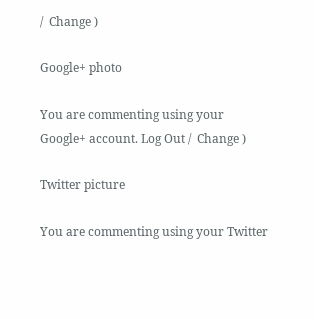/  Change )

Google+ photo

You are commenting using your Google+ account. Log Out /  Change )

Twitter picture

You are commenting using your Twitter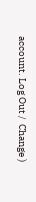account. Log Out /  Change )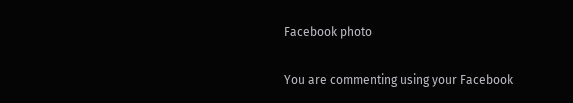Facebook photo

You are commenting using your Facebook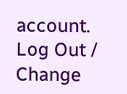account. Log Out /  Change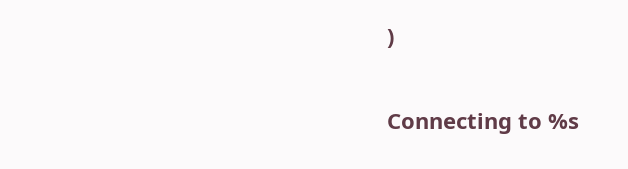)


Connecting to %s